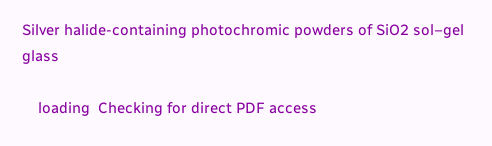Silver halide-containing photochromic powders of SiO2 sol–gel glass

    loading  Checking for direct PDF access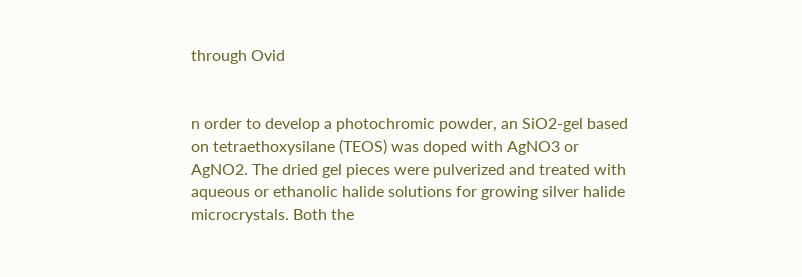through Ovid


n order to develop a photochromic powder, an SiO2-gel based on tetraethoxysilane (TEOS) was doped with AgNO3 or AgNO2. The dried gel pieces were pulverized and treated with aqueous or ethanolic halide solutions for growing silver halide microcrystals. Both the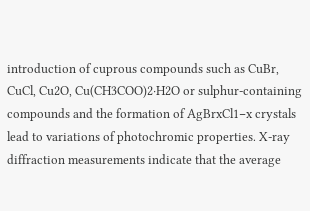introduction of cuprous compounds such as CuBr, CuCl, Cu2O, Cu(CH3COO)2·H2O or sulphur-containing compounds and the formation of AgBrxCl1−x crystals lead to variations of photochromic properties. X-ray diffraction measurements indicate that the average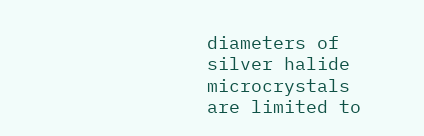diameters of silver halide microcrystals are limited to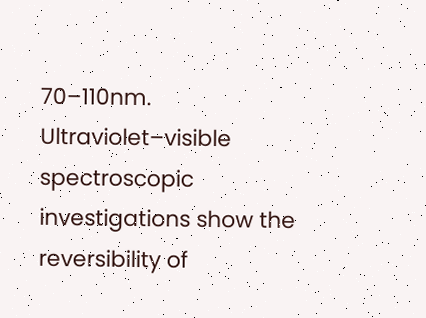70–110nm. Ultraviolet–visible spectroscopic investigations show the reversibility of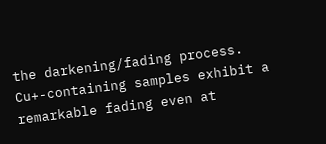the darkening/fading process. Cu+-containing samples exhibit a remarkable fading even at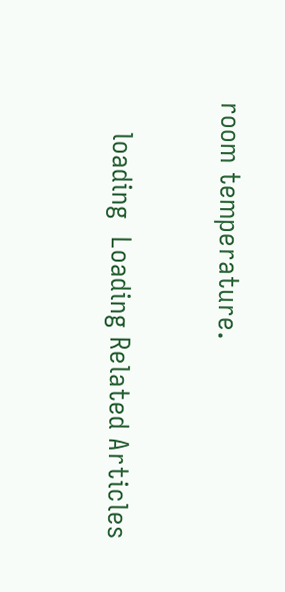room temperature.

    loading  Loading Related Articles